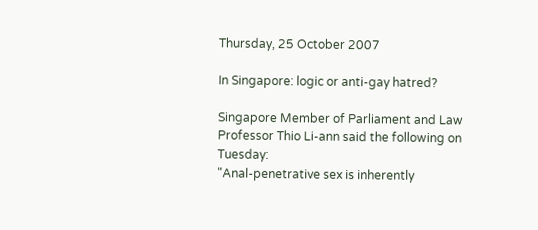Thursday, 25 October 2007

In Singapore: logic or anti-gay hatred?

Singapore Member of Parliament and Law Professor Thio Li-ann said the following on Tuesday:
"Anal-penetrative sex is inherently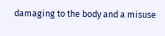damaging to the body and a misuse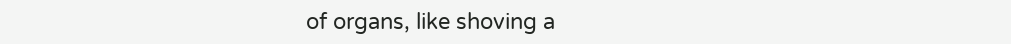of organs, like shoving a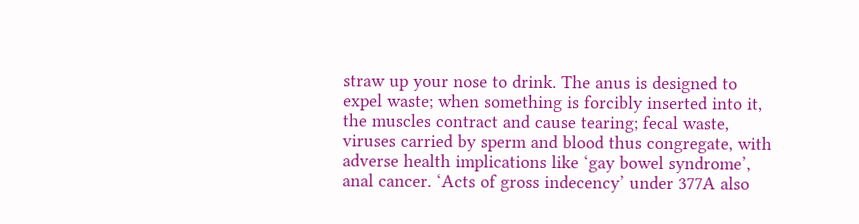straw up your nose to drink. The anus is designed to expel waste; when something is forcibly inserted into it, the muscles contract and cause tearing; fecal waste, viruses carried by sperm and blood thus congregate, with adverse health implications like ‘gay bowel syndrome’, anal cancer. ‘Acts of gross indecency’ under 377A also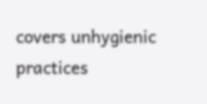covers unhygienic practices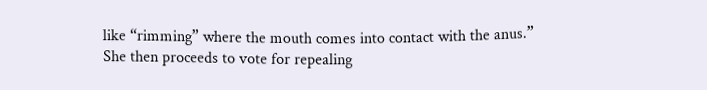like “rimming” where the mouth comes into contact with the anus.”
She then proceeds to vote for repealing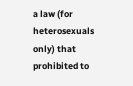a law (for heterosexuals only) that prohibited to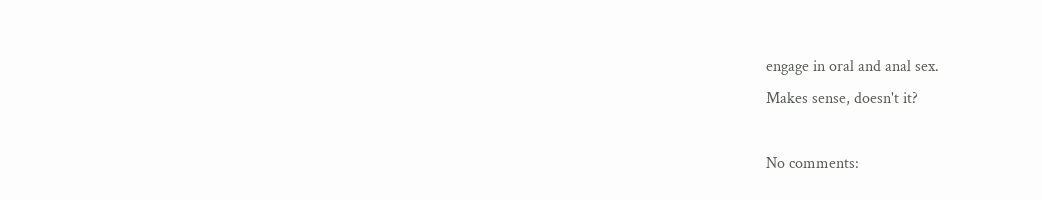engage in oral and anal sex.
Makes sense, doesn't it?

No comments: